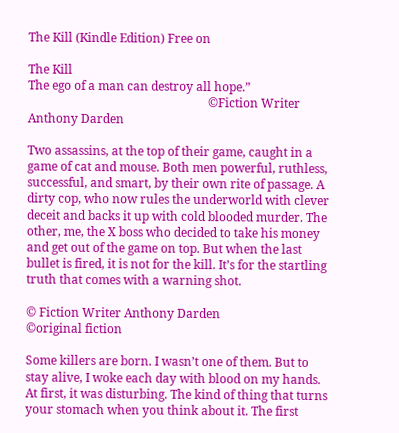The Kill (Kindle Edition) Free on

The Kill
The ego of a man can destroy all hope.”
                                                            ©Fiction Writer Anthony Darden

Two assassins, at the top of their game, caught in a game of cat and mouse. Both men powerful, ruthless, successful, and smart, by their own rite of passage. A dirty cop, who now rules the underworld with clever deceit and backs it up with cold blooded murder. The other, me, the X boss who decided to take his money and get out of the game on top. But when the last bullet is fired, it is not for the kill. It’s for the startling truth that comes with a warning shot.

© Fiction Writer Anthony Darden
©original fiction

Some killers are born. I wasn’t one of them. But to stay alive, I woke each day with blood on my hands. At first, it was disturbing. The kind of thing that turns your stomach when you think about it. The first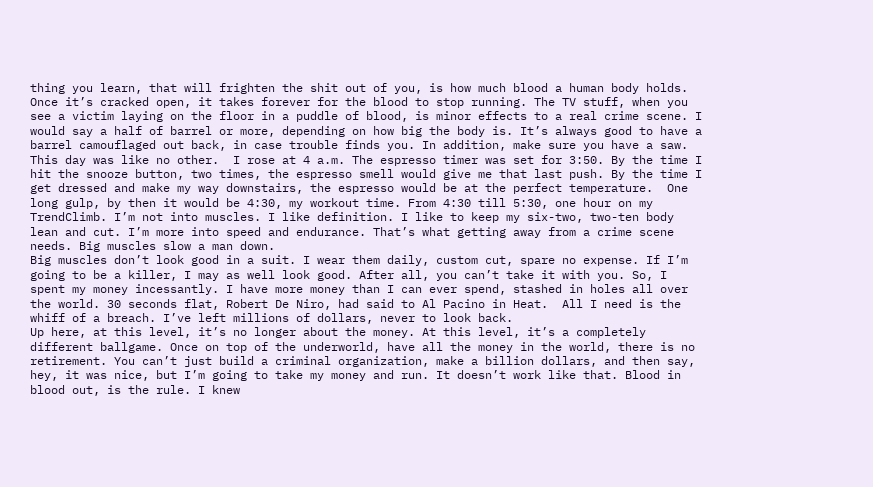thing you learn, that will frighten the shit out of you, is how much blood a human body holds. Once it’s cracked open, it takes forever for the blood to stop running. The TV stuff, when you see a victim laying on the floor in a puddle of blood, is minor effects to a real crime scene. I would say a half of barrel or more, depending on how big the body is. It’s always good to have a barrel camouflaged out back, in case trouble finds you. In addition, make sure you have a saw.
This day was like no other.  I rose at 4 a.m. The espresso timer was set for 3:50. By the time I hit the snooze button, two times, the espresso smell would give me that last push. By the time I get dressed and make my way downstairs, the espresso would be at the perfect temperature.  One long gulp, by then it would be 4:30, my workout time. From 4:30 till 5:30, one hour on my TrendClimb. I’m not into muscles. I like definition. I like to keep my six-two, two-ten body lean and cut. I’m more into speed and endurance. That’s what getting away from a crime scene needs. Big muscles slow a man down.
Big muscles don’t look good in a suit. I wear them daily, custom cut, spare no expense. If I’m going to be a killer, I may as well look good. After all, you can’t take it with you. So, I spent my money incessantly. I have more money than I can ever spend, stashed in holes all over the world. 30 seconds flat, Robert De Niro, had said to Al Pacino in Heat.  All I need is the whiff of a breach. I’ve left millions of dollars, never to look back.
Up here, at this level, it’s no longer about the money. At this level, it’s a completely different ballgame. Once on top of the underworld, have all the money in the world, there is no retirement. You can’t just build a criminal organization, make a billion dollars, and then say, hey, it was nice, but I’m going to take my money and run. It doesn’t work like that. Blood in blood out, is the rule. I knew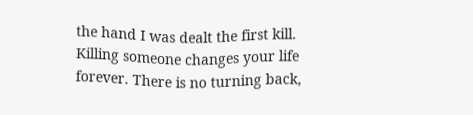the hand I was dealt the first kill.  Killing someone changes your life forever. There is no turning back,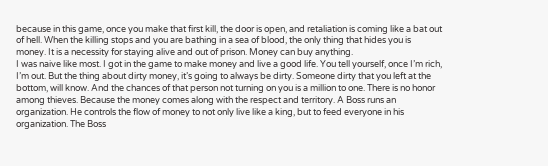because in this game, once you make that first kill, the door is open, and retaliation is coming like a bat out of hell. When the killing stops and you are bathing in a sea of blood, the only thing that hides you is money. It is a necessity for staying alive and out of prison. Money can buy anything.
I was naive like most. I got in the game to make money and live a good life. You tell yourself, once I’m rich, I’m out. But the thing about dirty money, it’s going to always be dirty. Someone dirty that you left at the bottom, will know. And the chances of that person not turning on you is a million to one. There is no honor among thieves. Because the money comes along with the respect and territory. A Boss runs an organization. He controls the flow of money to not only live like a king, but to feed everyone in his organization. The Boss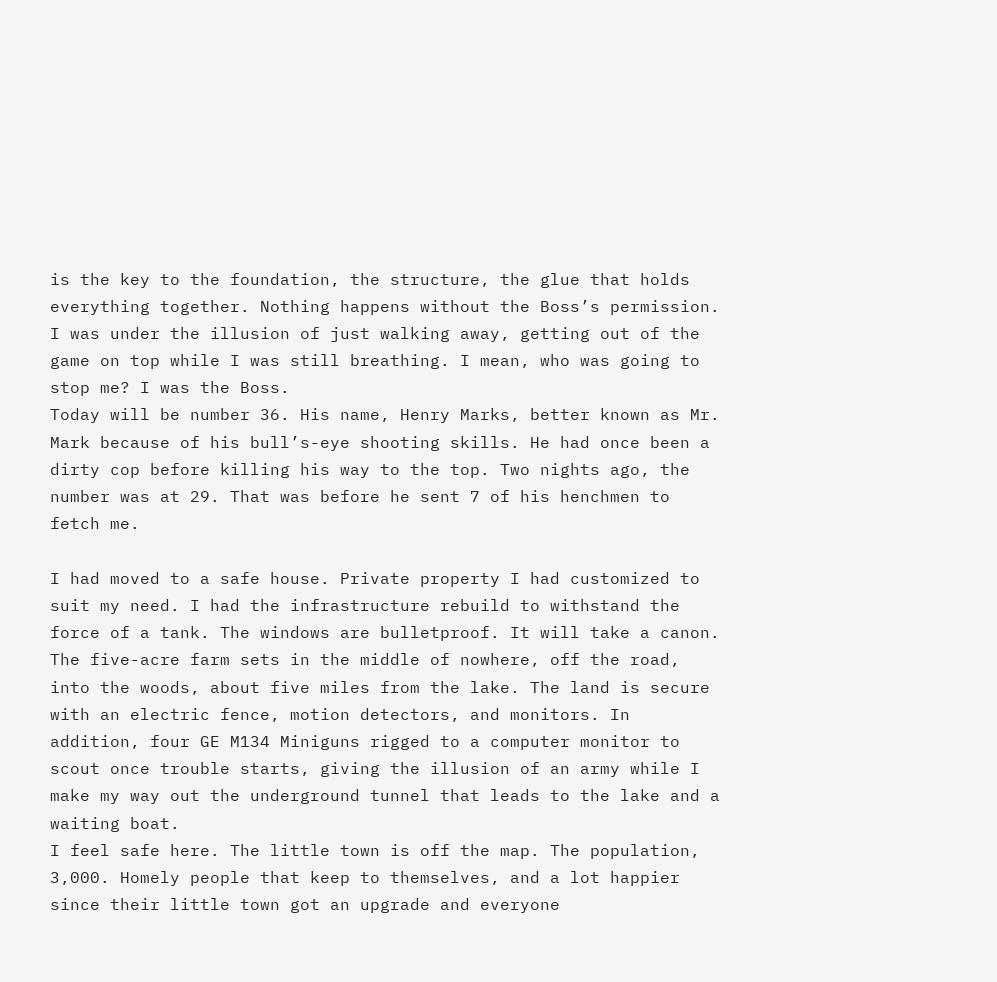is the key to the foundation, the structure, the glue that holds everything together. Nothing happens without the Boss’s permission. I was under the illusion of just walking away, getting out of the game on top while I was still breathing. I mean, who was going to stop me? I was the Boss.
Today will be number 36. His name, Henry Marks, better known as Mr. Mark because of his bull’s-eye shooting skills. He had once been a dirty cop before killing his way to the top. Two nights ago, the number was at 29. That was before he sent 7 of his henchmen to fetch me.

I had moved to a safe house. Private property I had customized to suit my need. I had the infrastructure rebuild to withstand the force of a tank. The windows are bulletproof. It will take a canon. The five-acre farm sets in the middle of nowhere, off the road, into the woods, about five miles from the lake. The land is secure with an electric fence, motion detectors, and monitors. In addition, four GE M134 Miniguns rigged to a computer monitor to scout once trouble starts, giving the illusion of an army while I make my way out the underground tunnel that leads to the lake and a waiting boat.
I feel safe here. The little town is off the map. The population, 3,000. Homely people that keep to themselves, and a lot happier since their little town got an upgrade and everyone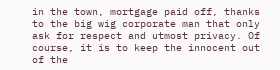in the town, mortgage paid off, thanks to the big wig corporate man that only ask for respect and utmost privacy. Of course, it is to keep the innocent out of the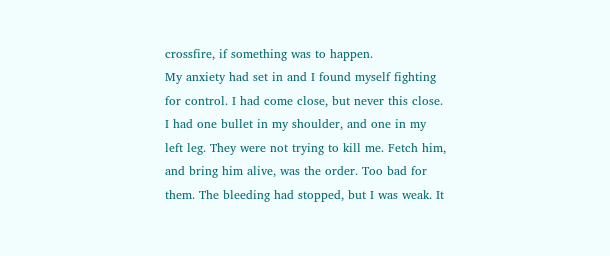crossfire, if something was to happen.
My anxiety had set in and I found myself fighting for control. I had come close, but never this close. I had one bullet in my shoulder, and one in my left leg. They were not trying to kill me. Fetch him, and bring him alive, was the order. Too bad for them. The bleeding had stopped, but I was weak. It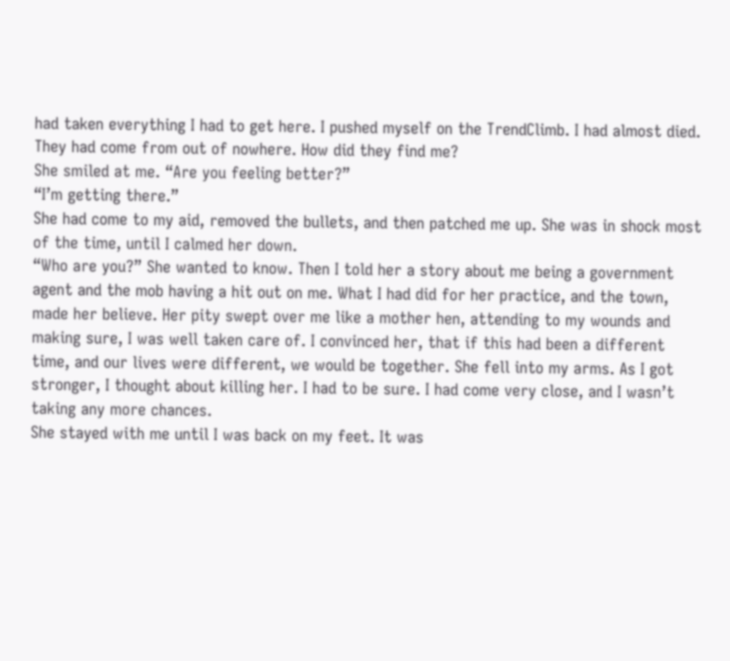had taken everything I had to get here. I pushed myself on the TrendClimb. I had almost died. They had come from out of nowhere. How did they find me?
She smiled at me. “Are you feeling better?”
“I’m getting there.”
She had come to my aid, removed the bullets, and then patched me up. She was in shock most of the time, until I calmed her down.
“Who are you?” She wanted to know. Then I told her a story about me being a government agent and the mob having a hit out on me. What I had did for her practice, and the town, made her believe. Her pity swept over me like a mother hen, attending to my wounds and making sure, I was well taken care of. I convinced her, that if this had been a different time, and our lives were different, we would be together. She fell into my arms. As I got stronger, I thought about killing her. I had to be sure. I had come very close, and I wasn’t taking any more chances.
She stayed with me until I was back on my feet. It was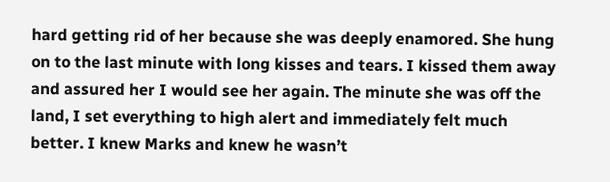hard getting rid of her because she was deeply enamored. She hung on to the last minute with long kisses and tears. I kissed them away and assured her I would see her again. The minute she was off the land, I set everything to high alert and immediately felt much better. I knew Marks and knew he wasn’t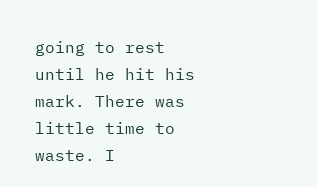going to rest until he hit his mark. There was little time to waste. I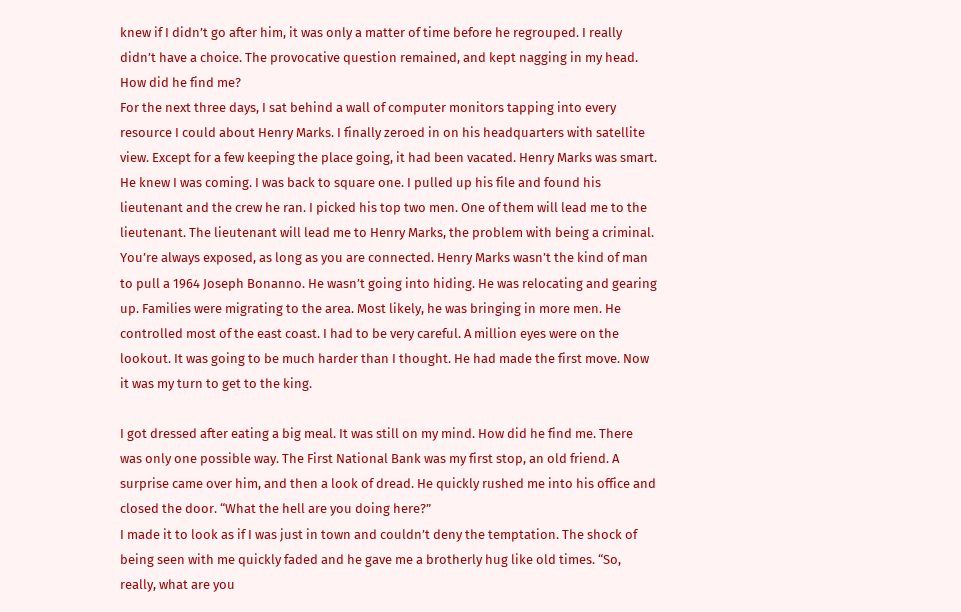knew if I didn’t go after him, it was only a matter of time before he regrouped. I really didn’t have a choice. The provocative question remained, and kept nagging in my head. How did he find me?
For the next three days, I sat behind a wall of computer monitors tapping into every resource I could about Henry Marks. I finally zeroed in on his headquarters with satellite view. Except for a few keeping the place going, it had been vacated. Henry Marks was smart. He knew I was coming. I was back to square one. I pulled up his file and found his lieutenant and the crew he ran. I picked his top two men. One of them will lead me to the lieutenant. The lieutenant will lead me to Henry Marks, the problem with being a criminal. You’re always exposed, as long as you are connected. Henry Marks wasn’t the kind of man to pull a 1964 Joseph Bonanno. He wasn’t going into hiding. He was relocating and gearing up. Families were migrating to the area. Most likely, he was bringing in more men. He controlled most of the east coast. I had to be very careful. A million eyes were on the lookout. It was going to be much harder than I thought. He had made the first move. Now it was my turn to get to the king.

I got dressed after eating a big meal. It was still on my mind. How did he find me. There was only one possible way. The First National Bank was my first stop, an old friend. A surprise came over him, and then a look of dread. He quickly rushed me into his office and closed the door. “What the hell are you doing here?”
I made it to look as if I was just in town and couldn’t deny the temptation. The shock of being seen with me quickly faded and he gave me a brotherly hug like old times. “So, really, what are you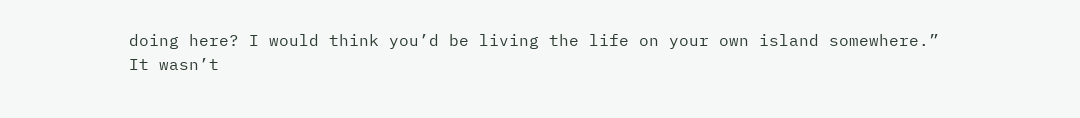doing here? I would think you’d be living the life on your own island somewhere.”
It wasn’t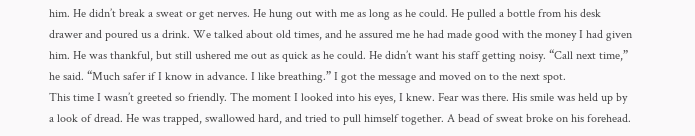him. He didn’t break a sweat or get nerves. He hung out with me as long as he could. He pulled a bottle from his desk drawer and poured us a drink. We talked about old times, and he assured me he had made good with the money I had given him. He was thankful, but still ushered me out as quick as he could. He didn’t want his staff getting noisy. “Call next time,” he said. “Much safer if I know in advance. I like breathing.” I got the message and moved on to the next spot.
This time I wasn’t greeted so friendly. The moment I looked into his eyes, I knew. Fear was there. His smile was held up by a look of dread. He was trapped, swallowed hard, and tried to pull himself together. A bead of sweat broke on his forehead.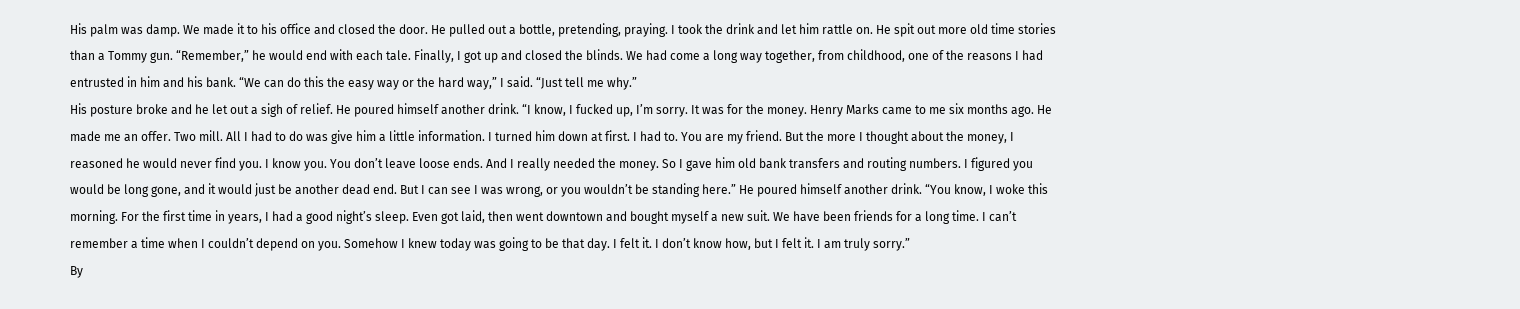His palm was damp. We made it to his office and closed the door. He pulled out a bottle, pretending, praying. I took the drink and let him rattle on. He spit out more old time stories than a Tommy gun. “Remember,” he would end with each tale. Finally, I got up and closed the blinds. We had come a long way together, from childhood, one of the reasons I had entrusted in him and his bank. “We can do this the easy way or the hard way,” I said. “Just tell me why.”
His posture broke and he let out a sigh of relief. He poured himself another drink. “I know, I fucked up, I’m sorry. It was for the money. Henry Marks came to me six months ago. He made me an offer. Two mill. All I had to do was give him a little information. I turned him down at first. I had to. You are my friend. But the more I thought about the money, I reasoned he would never find you. I know you. You don’t leave loose ends. And I really needed the money. So I gave him old bank transfers and routing numbers. I figured you would be long gone, and it would just be another dead end. But I can see I was wrong, or you wouldn’t be standing here.” He poured himself another drink. “You know, I woke this morning. For the first time in years, I had a good night’s sleep. Even got laid, then went downtown and bought myself a new suit. We have been friends for a long time. I can’t remember a time when I couldn’t depend on you. Somehow I knew today was going to be that day. I felt it. I don’t know how, but I felt it. I am truly sorry.”
By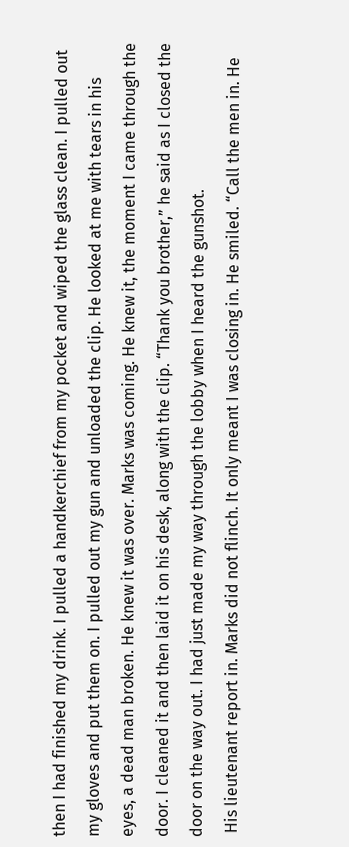then I had finished my drink. I pulled a handkerchief from my pocket and wiped the glass clean. I pulled out my gloves and put them on. I pulled out my gun and unloaded the clip. He looked at me with tears in his eyes, a dead man broken. He knew it was over. Marks was coming. He knew it, the moment I came through the door. I cleaned it and then laid it on his desk, along with the clip. “Thank you brother,” he said as I closed the door on the way out. I had just made my way through the lobby when I heard the gunshot.
 His lieutenant report in. Marks did not flinch. It only meant I was closing in. He smiled. “Call the men in. He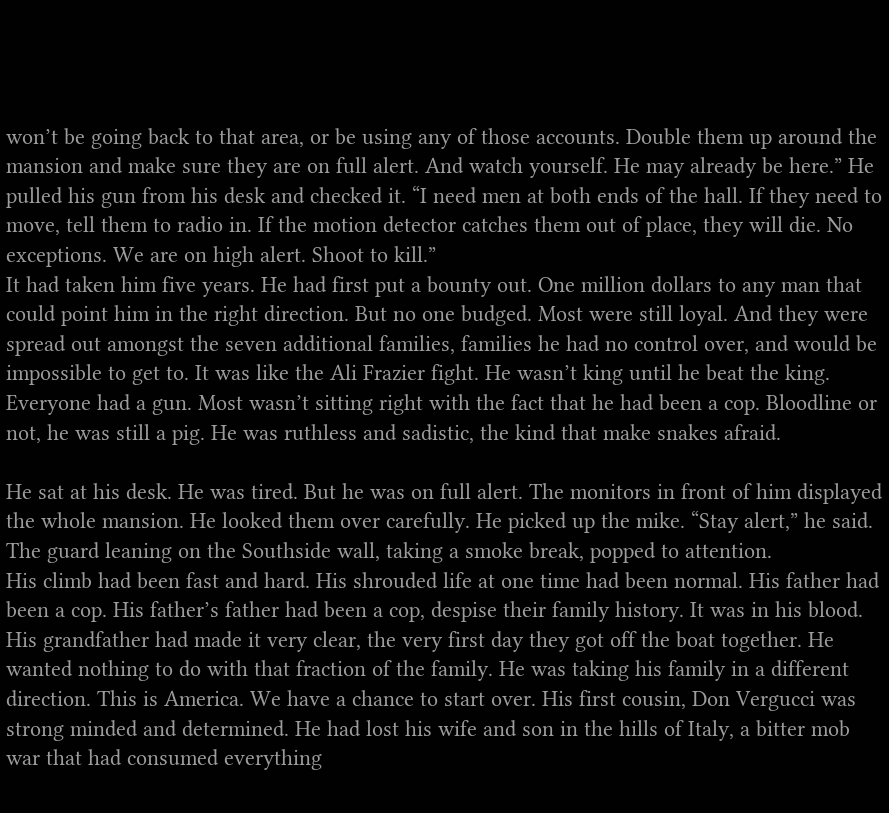won’t be going back to that area, or be using any of those accounts. Double them up around the mansion and make sure they are on full alert. And watch yourself. He may already be here.” He pulled his gun from his desk and checked it. “I need men at both ends of the hall. If they need to move, tell them to radio in. If the motion detector catches them out of place, they will die. No exceptions. We are on high alert. Shoot to kill.”
It had taken him five years. He had first put a bounty out. One million dollars to any man that could point him in the right direction. But no one budged. Most were still loyal. And they were spread out amongst the seven additional families, families he had no control over, and would be impossible to get to. It was like the Ali Frazier fight. He wasn’t king until he beat the king. Everyone had a gun. Most wasn’t sitting right with the fact that he had been a cop. Bloodline or not, he was still a pig. He was ruthless and sadistic, the kind that make snakes afraid.

He sat at his desk. He was tired. But he was on full alert. The monitors in front of him displayed the whole mansion. He looked them over carefully. He picked up the mike. “Stay alert,” he said. The guard leaning on the Southside wall, taking a smoke break, popped to attention.
His climb had been fast and hard. His shrouded life at one time had been normal. His father had been a cop. His father’s father had been a cop, despise their family history. It was in his blood. His grandfather had made it very clear, the very first day they got off the boat together. He wanted nothing to do with that fraction of the family. He was taking his family in a different direction. This is America. We have a chance to start over. His first cousin, Don Vergucci was strong minded and determined. He had lost his wife and son in the hills of Italy, a bitter mob war that had consumed everything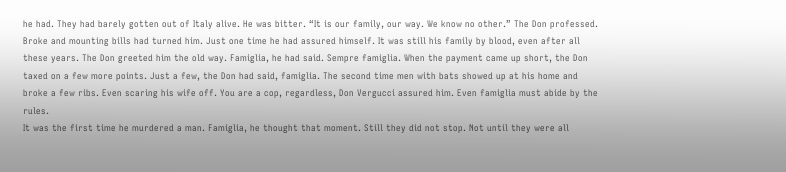he had. They had barely gotten out of Italy alive. He was bitter. “It is our family, our way. We know no other.” The Don professed.
Broke and mounting bills had turned him. Just one time he had assured himself. It was still his family by blood, even after all these years. The Don greeted him the old way. Famiglia, he had said. Sempre famiglia. When the payment came up short, the Don taxed on a few more points. Just a few, the Don had said, famiglia. The second time men with bats showed up at his home and broke a few ribs. Even scaring his wife off. You are a cop, regardless, Don Vergucci assured him. Even famiglia must abide by the rules.
It was the first time he murdered a man. Famiglia, he thought that moment. Still they did not stop. Not until they were all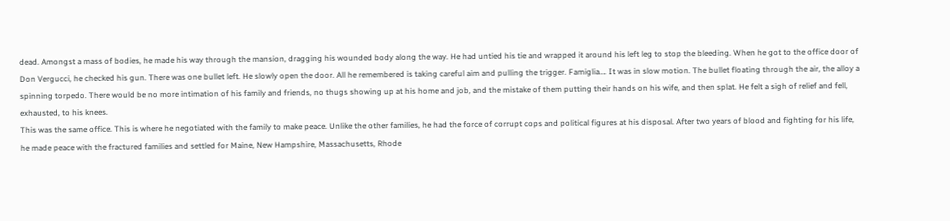dead. Amongst a mass of bodies, he made his way through the mansion, dragging his wounded body along the way. He had untied his tie and wrapped it around his left leg to stop the bleeding. When he got to the office door of Don Vergucci, he checked his gun. There was one bullet left. He slowly open the door. All he remembered is taking careful aim and pulling the trigger. Famiglia…. It was in slow motion. The bullet floating through the air, the alloy a spinning torpedo. There would be no more intimation of his family and friends, no thugs showing up at his home and job, and the mistake of them putting their hands on his wife, and then splat. He felt a sigh of relief and fell, exhausted, to his knees.
This was the same office. This is where he negotiated with the family to make peace. Unlike the other families, he had the force of corrupt cops and political figures at his disposal. After two years of blood and fighting for his life, he made peace with the fractured families and settled for Maine, New Hampshire, Massachusetts, Rhode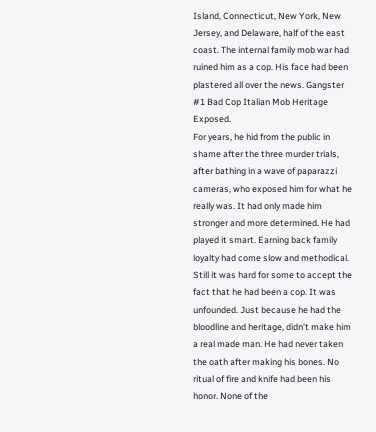Island, Connecticut, New York, New Jersey, and Delaware, half of the east coast. The internal family mob war had ruined him as a cop. His face had been plastered all over the news. Gangster #1 Bad Cop Italian Mob Heritage Exposed.
For years, he hid from the public in shame after the three murder trials, after bathing in a wave of paparazzi cameras, who exposed him for what he really was. It had only made him stronger and more determined. He had played it smart. Earning back family loyalty had come slow and methodical. Still it was hard for some to accept the fact that he had been a cop. It was unfounded. Just because he had the bloodline and heritage, didn’t make him a real made man. He had never taken the oath after making his bones. No ritual of fire and knife had been his honor. None of the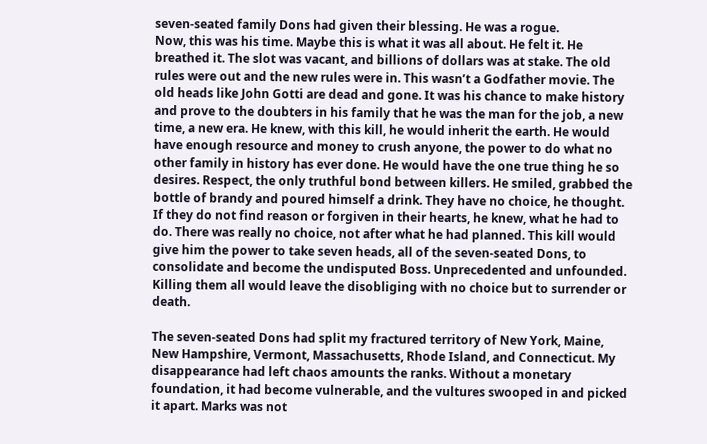seven-seated family Dons had given their blessing. He was a rogue.
Now, this was his time. Maybe this is what it was all about. He felt it. He breathed it. The slot was vacant, and billions of dollars was at stake. The old rules were out and the new rules were in. This wasn’t a Godfather movie. The old heads like John Gotti are dead and gone. It was his chance to make history and prove to the doubters in his family that he was the man for the job, a new time, a new era. He knew, with this kill, he would inherit the earth. He would have enough resource and money to crush anyone, the power to do what no other family in history has ever done. He would have the one true thing he so desires. Respect, the only truthful bond between killers. He smiled, grabbed the bottle of brandy and poured himself a drink. They have no choice, he thought. If they do not find reason or forgiven in their hearts, he knew, what he had to do. There was really no choice, not after what he had planned. This kill would give him the power to take seven heads, all of the seven-seated Dons, to consolidate and become the undisputed Boss. Unprecedented and unfounded. Killing them all would leave the disobliging with no choice but to surrender or death.

The seven-seated Dons had split my fractured territory of New York, Maine, New Hampshire, Vermont, Massachusetts, Rhode Island, and Connecticut. My disappearance had left chaos amounts the ranks. Without a monetary foundation, it had become vulnerable, and the vultures swooped in and picked it apart. Marks was not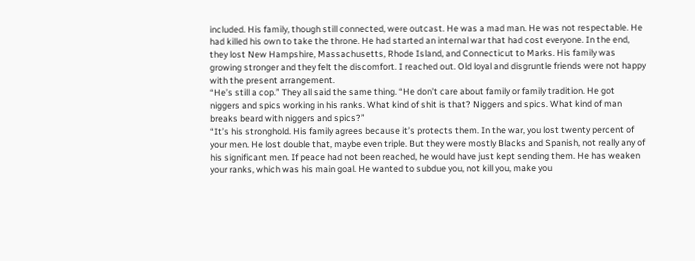included. His family, though still connected, were outcast. He was a mad man. He was not respectable. He had killed his own to take the throne. He had started an internal war that had cost everyone. In the end, they lost New Hampshire, Massachusetts, Rhode Island, and Connecticut to Marks. His family was growing stronger and they felt the discomfort. I reached out. Old loyal and disgruntle friends were not happy with the present arrangement.
“He’s still a cop.” They all said the same thing. “He don’t care about family or family tradition. He got niggers and spics working in his ranks. What kind of shit is that? Niggers and spics. What kind of man breaks beard with niggers and spics?”
“It’s his stronghold. His family agrees because it’s protects them. In the war, you lost twenty percent of your men. He lost double that, maybe even triple. But they were mostly Blacks and Spanish, not really any of his significant men. If peace had not been reached, he would have just kept sending them. He has weaken your ranks, which was his main goal. He wanted to subdue you, not kill you, make you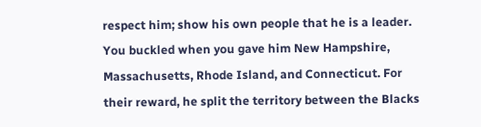respect him; show his own people that he is a leader. You buckled when you gave him New Hampshire, Massachusetts, Rhode Island, and Connecticut. For their reward, he split the territory between the Blacks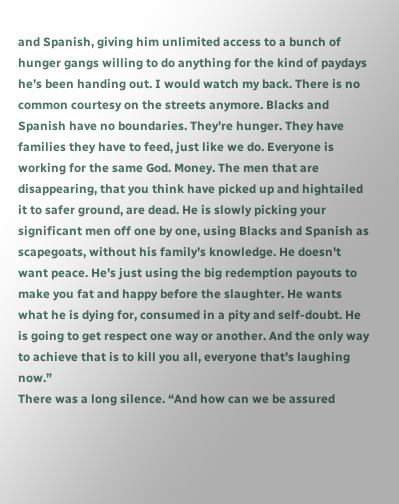and Spanish, giving him unlimited access to a bunch of hunger gangs willing to do anything for the kind of paydays he’s been handing out. I would watch my back. There is no common courtesy on the streets anymore. Blacks and Spanish have no boundaries. They’re hunger. They have families they have to feed, just like we do. Everyone is working for the same God. Money. The men that are disappearing, that you think have picked up and hightailed it to safer ground, are dead. He is slowly picking your significant men off one by one, using Blacks and Spanish as scapegoats, without his family’s knowledge. He doesn't want peace. He’s just using the big redemption payouts to make you fat and happy before the slaughter. He wants what he is dying for, consumed in a pity and self-doubt. He is going to get respect one way or another. And the only way to achieve that is to kill you all, everyone that’s laughing now.”
There was a long silence. “And how can we be assured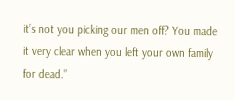it’s not you picking our men off? You made it very clear when you left your own family for dead.”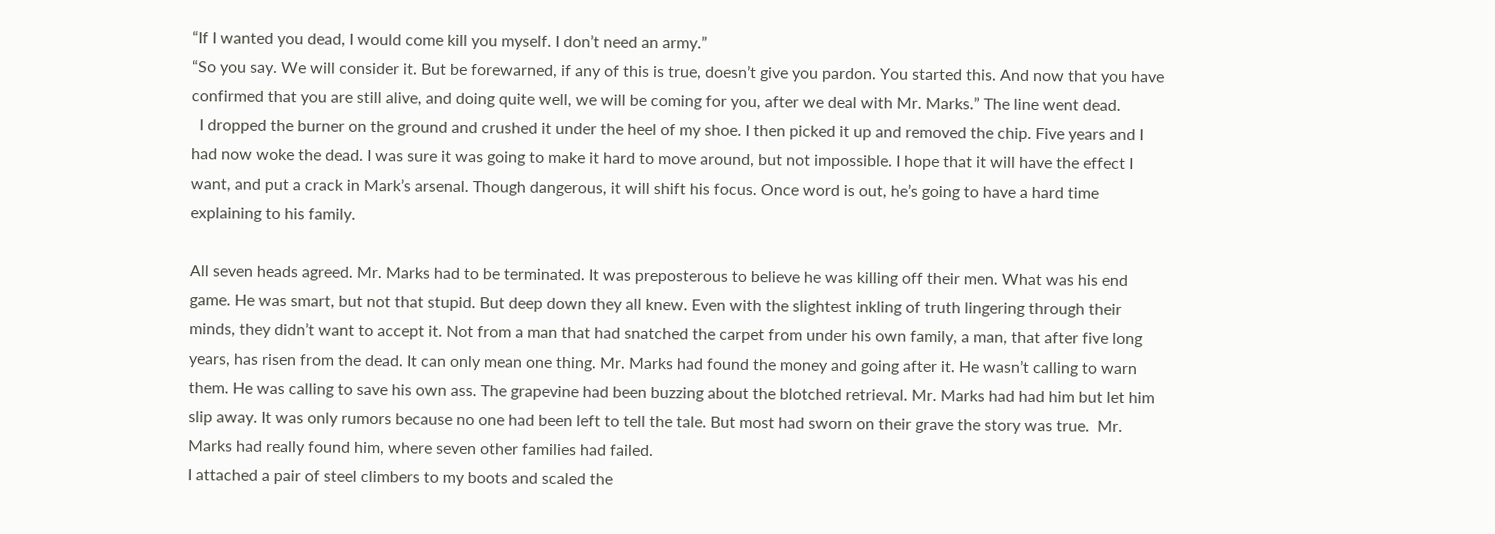“If I wanted you dead, I would come kill you myself. I don’t need an army.”
“So you say. We will consider it. But be forewarned, if any of this is true, doesn’t give you pardon. You started this. And now that you have confirmed that you are still alive, and doing quite well, we will be coming for you, after we deal with Mr. Marks.” The line went dead.
  I dropped the burner on the ground and crushed it under the heel of my shoe. I then picked it up and removed the chip. Five years and I had now woke the dead. I was sure it was going to make it hard to move around, but not impossible. I hope that it will have the effect I want, and put a crack in Mark’s arsenal. Though dangerous, it will shift his focus. Once word is out, he’s going to have a hard time explaining to his family.

All seven heads agreed. Mr. Marks had to be terminated. It was preposterous to believe he was killing off their men. What was his end game. He was smart, but not that stupid. But deep down they all knew. Even with the slightest inkling of truth lingering through their minds, they didn’t want to accept it. Not from a man that had snatched the carpet from under his own family, a man, that after five long years, has risen from the dead. It can only mean one thing. Mr. Marks had found the money and going after it. He wasn’t calling to warn them. He was calling to save his own ass. The grapevine had been buzzing about the blotched retrieval. Mr. Marks had had him but let him slip away. It was only rumors because no one had been left to tell the tale. But most had sworn on their grave the story was true.  Mr. Marks had really found him, where seven other families had failed.
I attached a pair of steel climbers to my boots and scaled the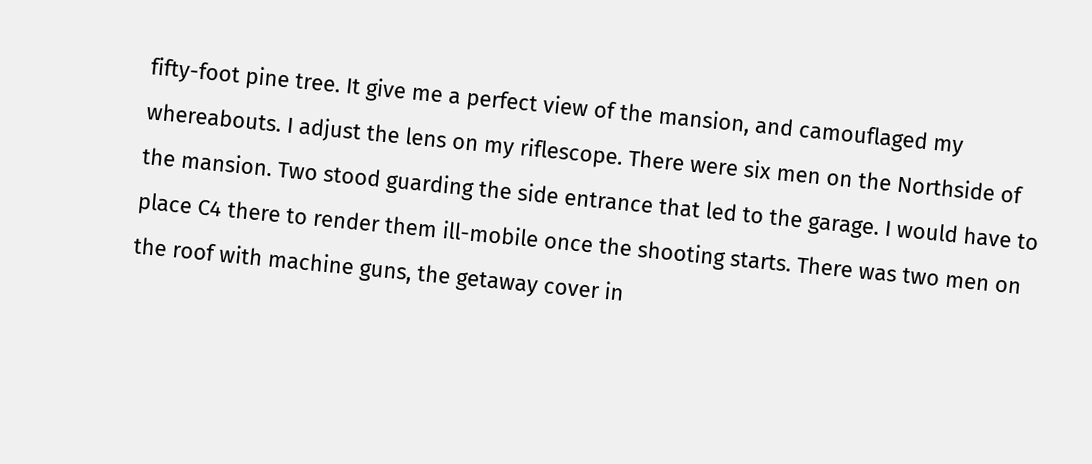fifty-foot pine tree. It give me a perfect view of the mansion, and camouflaged my whereabouts. I adjust the lens on my riflescope. There were six men on the Northside of the mansion. Two stood guarding the side entrance that led to the garage. I would have to place C4 there to render them ill-mobile once the shooting starts. There was two men on the roof with machine guns, the getaway cover in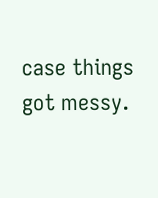case things got messy.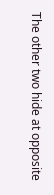The other two hide at opposite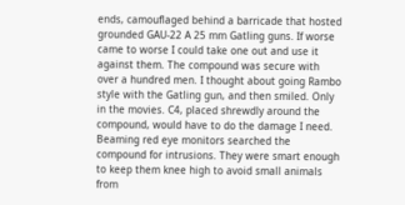ends, camouflaged behind a barricade that hosted grounded GAU-22 A 25 mm Gatling guns. If worse came to worse I could take one out and use it against them. The compound was secure with over a hundred men. I thought about going Rambo style with the Gatling gun, and then smiled. Only in the movies. C4, placed shrewdly around the compound, would have to do the damage I need.
Beaming red eye monitors searched the compound for intrusions. They were smart enough to keep them knee high to avoid small animals from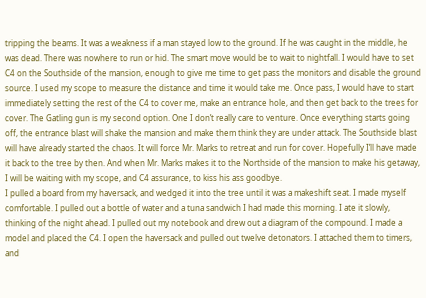tripping the beams. It was a weakness if a man stayed low to the ground. If he was caught in the middle, he was dead. There was nowhere to run or hid. The smart move would be to wait to nightfall. I would have to set C4 on the Southside of the mansion, enough to give me time to get pass the monitors and disable the ground source. I used my scope to measure the distance and time it would take me. Once pass, I would have to start immediately setting the rest of the C4 to cover me, make an entrance hole, and then get back to the trees for cover. The Gatling gun is my second option. One I don’t really care to venture. Once everything starts going off, the entrance blast will shake the mansion and make them think they are under attack. The Southside blast will have already started the chaos. It will force Mr. Marks to retreat and run for cover. Hopefully I’ll have made it back to the tree by then. And when Mr. Marks makes it to the Northside of the mansion to make his getaway, I will be waiting with my scope, and C4 assurance, to kiss his ass goodbye.
I pulled a board from my haversack, and wedged it into the tree until it was a makeshift seat. I made myself comfortable. I pulled out a bottle of water and a tuna sandwich I had made this morning. I ate it slowly, thinking of the night ahead. I pulled out my notebook and drew out a diagram of the compound. I made a model and placed the C4. I open the haversack and pulled out twelve detonators. I attached them to timers, and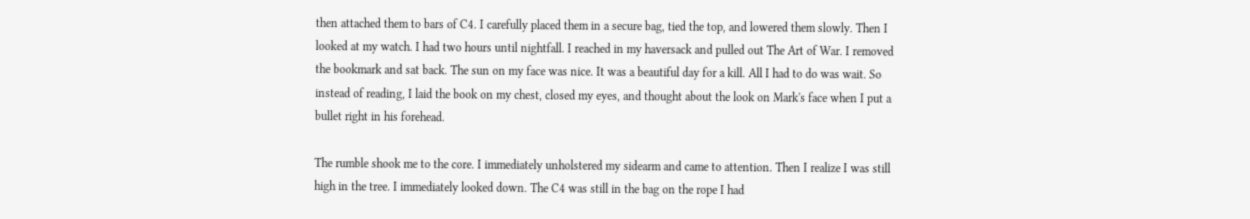then attached them to bars of C4. I carefully placed them in a secure bag, tied the top, and lowered them slowly. Then I looked at my watch. I had two hours until nightfall. I reached in my haversack and pulled out The Art of War. I removed the bookmark and sat back. The sun on my face was nice. It was a beautiful day for a kill. All I had to do was wait. So instead of reading, I laid the book on my chest, closed my eyes, and thought about the look on Mark's face when I put a bullet right in his forehead.

The rumble shook me to the core. I immediately unholstered my sidearm and came to attention. Then I realize I was still high in the tree. I immediately looked down. The C4 was still in the bag on the rope I had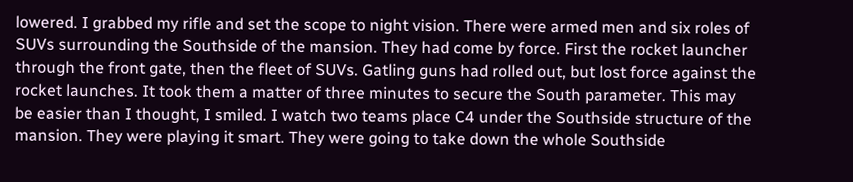lowered. I grabbed my rifle and set the scope to night vision. There were armed men and six roles of SUVs surrounding the Southside of the mansion. They had come by force. First the rocket launcher through the front gate, then the fleet of SUVs. Gatling guns had rolled out, but lost force against the rocket launches. It took them a matter of three minutes to secure the South parameter. This may be easier than I thought, I smiled. I watch two teams place C4 under the Southside structure of the mansion. They were playing it smart. They were going to take down the whole Southside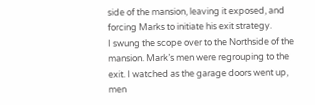side of the mansion, leaving it exposed, and forcing Marks to initiate his exit strategy.
I swung the scope over to the Northside of the mansion. Mark’s men were regrouping to the exit. I watched as the garage doors went up, men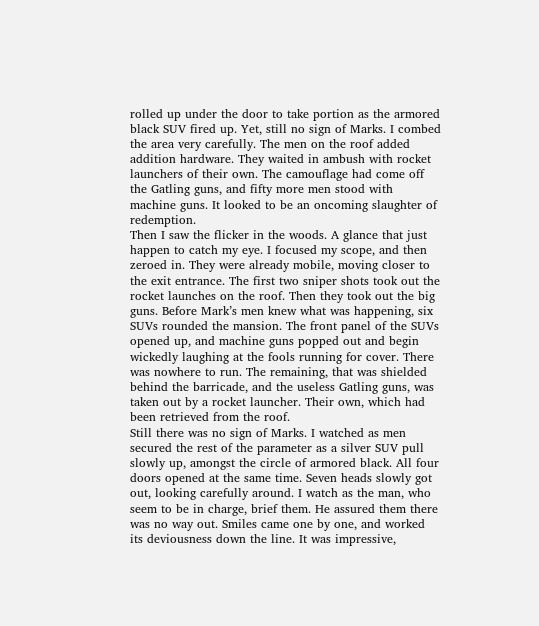rolled up under the door to take portion as the armored black SUV fired up. Yet, still no sign of Marks. I combed the area very carefully. The men on the roof added addition hardware. They waited in ambush with rocket launchers of their own. The camouflage had come off the Gatling guns, and fifty more men stood with machine guns. It looked to be an oncoming slaughter of redemption.
Then I saw the flicker in the woods. A glance that just happen to catch my eye. I focused my scope, and then zeroed in. They were already mobile, moving closer to the exit entrance. The first two sniper shots took out the rocket launches on the roof. Then they took out the big guns. Before Mark’s men knew what was happening, six SUVs rounded the mansion. The front panel of the SUVs opened up, and machine guns popped out and begin wickedly laughing at the fools running for cover. There was nowhere to run. The remaining, that was shielded behind the barricade, and the useless Gatling guns, was taken out by a rocket launcher. Their own, which had been retrieved from the roof.
Still there was no sign of Marks. I watched as men secured the rest of the parameter as a silver SUV pull slowly up, amongst the circle of armored black. All four doors opened at the same time. Seven heads slowly got out, looking carefully around. I watch as the man, who seem to be in charge, brief them. He assured them there was no way out. Smiles came one by one, and worked its deviousness down the line. It was impressive,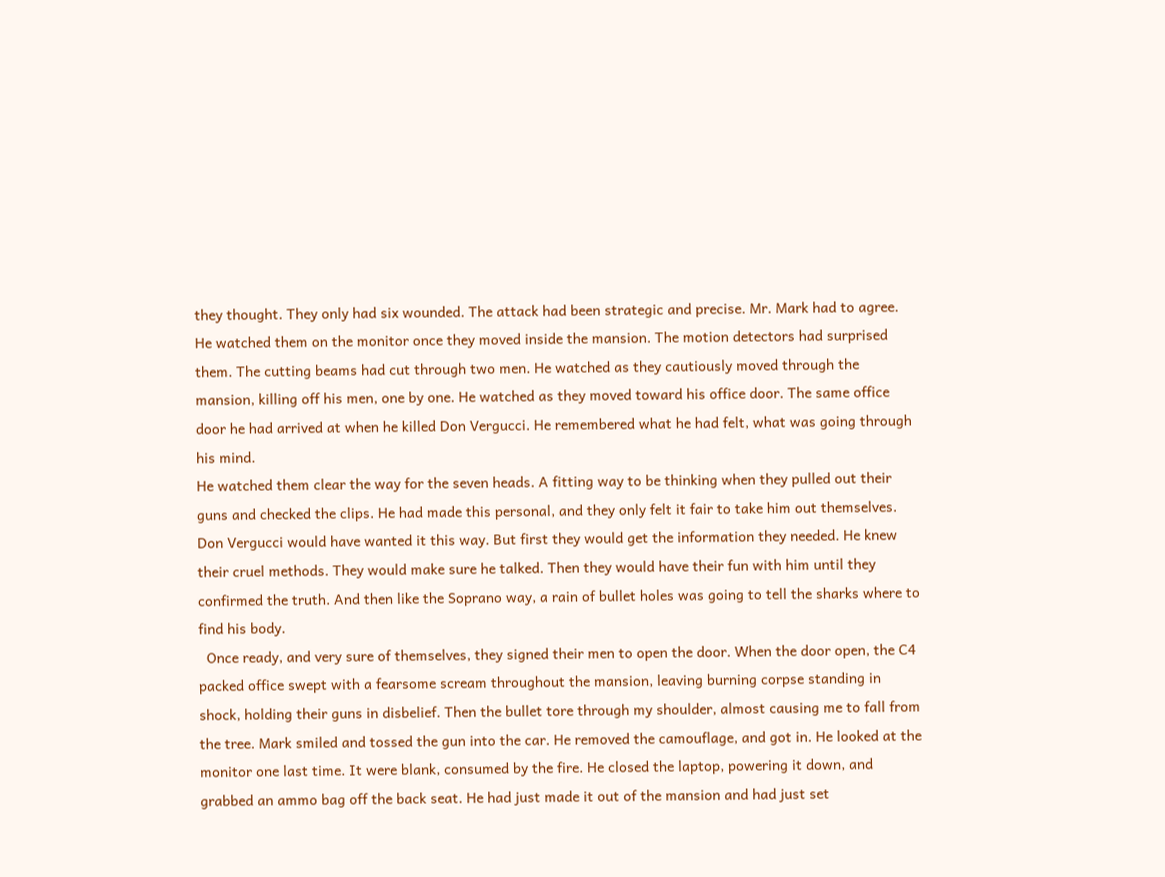they thought. They only had six wounded. The attack had been strategic and precise. Mr. Mark had to agree. He watched them on the monitor once they moved inside the mansion. The motion detectors had surprised them. The cutting beams had cut through two men. He watched as they cautiously moved through the mansion, killing off his men, one by one. He watched as they moved toward his office door. The same office door he had arrived at when he killed Don Vergucci. He remembered what he had felt, what was going through his mind.
He watched them clear the way for the seven heads. A fitting way to be thinking when they pulled out their guns and checked the clips. He had made this personal, and they only felt it fair to take him out themselves. Don Vergucci would have wanted it this way. But first they would get the information they needed. He knew their cruel methods. They would make sure he talked. Then they would have their fun with him until they confirmed the truth. And then like the Soprano way, a rain of bullet holes was going to tell the sharks where to find his body.
  Once ready, and very sure of themselves, they signed their men to open the door. When the door open, the C4 packed office swept with a fearsome scream throughout the mansion, leaving burning corpse standing in shock, holding their guns in disbelief. Then the bullet tore through my shoulder, almost causing me to fall from the tree. Mark smiled and tossed the gun into the car. He removed the camouflage, and got in. He looked at the monitor one last time. It were blank, consumed by the fire. He closed the laptop, powering it down, and grabbed an ammo bag off the back seat. He had just made it out of the mansion and had just set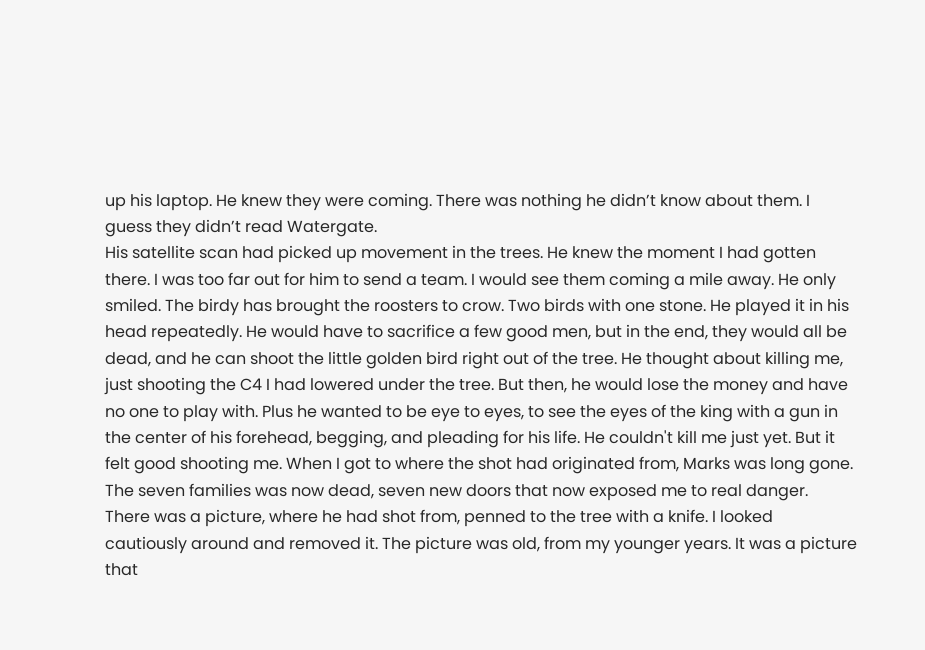up his laptop. He knew they were coming. There was nothing he didn’t know about them. I guess they didn’t read Watergate.
His satellite scan had picked up movement in the trees. He knew the moment I had gotten there. I was too far out for him to send a team. I would see them coming a mile away. He only smiled. The birdy has brought the roosters to crow. Two birds with one stone. He played it in his head repeatedly. He would have to sacrifice a few good men, but in the end, they would all be dead, and he can shoot the little golden bird right out of the tree. He thought about killing me, just shooting the C4 I had lowered under the tree. But then, he would lose the money and have no one to play with. Plus he wanted to be eye to eyes, to see the eyes of the king with a gun in the center of his forehead, begging, and pleading for his life. He couldn't kill me just yet. But it felt good shooting me. When I got to where the shot had originated from, Marks was long gone. The seven families was now dead, seven new doors that now exposed me to real danger.  There was a picture, where he had shot from, penned to the tree with a knife. I looked cautiously around and removed it. The picture was old, from my younger years. It was a picture that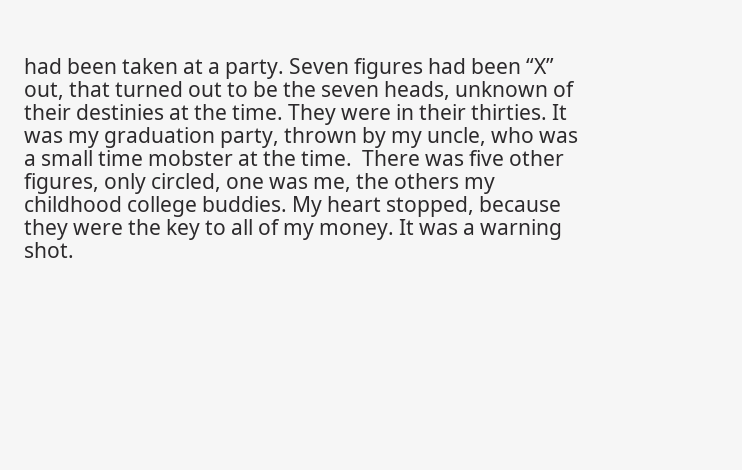had been taken at a party. Seven figures had been “X” out, that turned out to be the seven heads, unknown of their destinies at the time. They were in their thirties. It was my graduation party, thrown by my uncle, who was a small time mobster at the time.  There was five other figures, only circled, one was me, the others my childhood college buddies. My heart stopped, because they were the key to all of my money. It was a warning shot.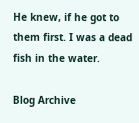He knew, if he got to them first. I was a dead fish in the water.

Blog Archive